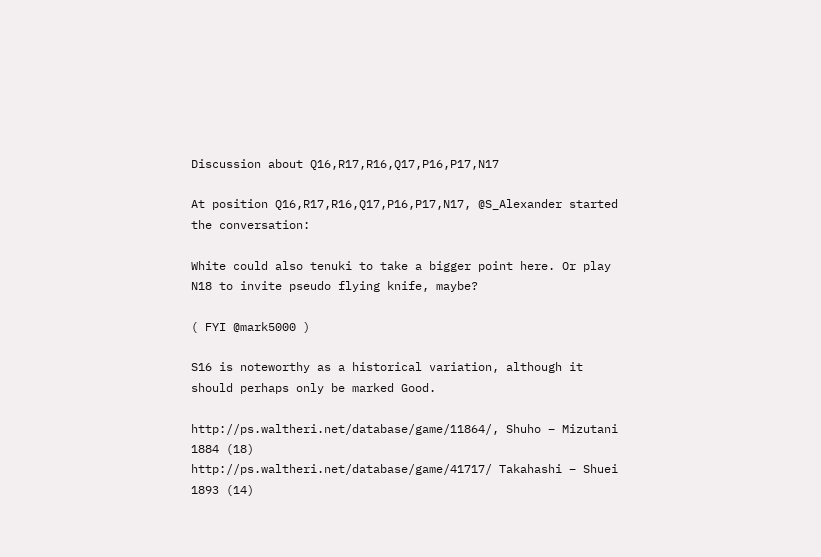Discussion about Q16,R17,R16,Q17,P16,P17,N17

At position Q16,R17,R16,Q17,P16,P17,N17, @S_Alexander started the conversation:

White could also tenuki to take a bigger point here. Or play N18 to invite pseudo flying knife, maybe?

( FYI @mark5000 )

S16 is noteworthy as a historical variation, although it should perhaps only be marked Good.

http://ps.waltheri.net/database/game/11864/, Shuho – Mizutani 1884 (18)
http://ps.waltheri.net/database/game/41717/ Takahashi – Shuei 1893 (14)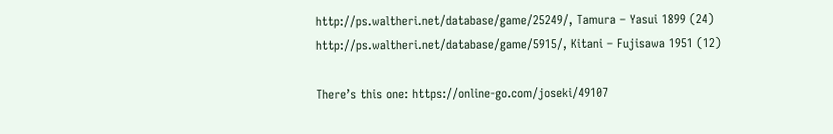http://ps.waltheri.net/database/game/25249/, Tamura – Yasui 1899 (24)
http://ps.waltheri.net/database/game/5915/, Kitani – Fujisawa 1951 (12)

There’s this one: https://online-go.com/joseki/49107